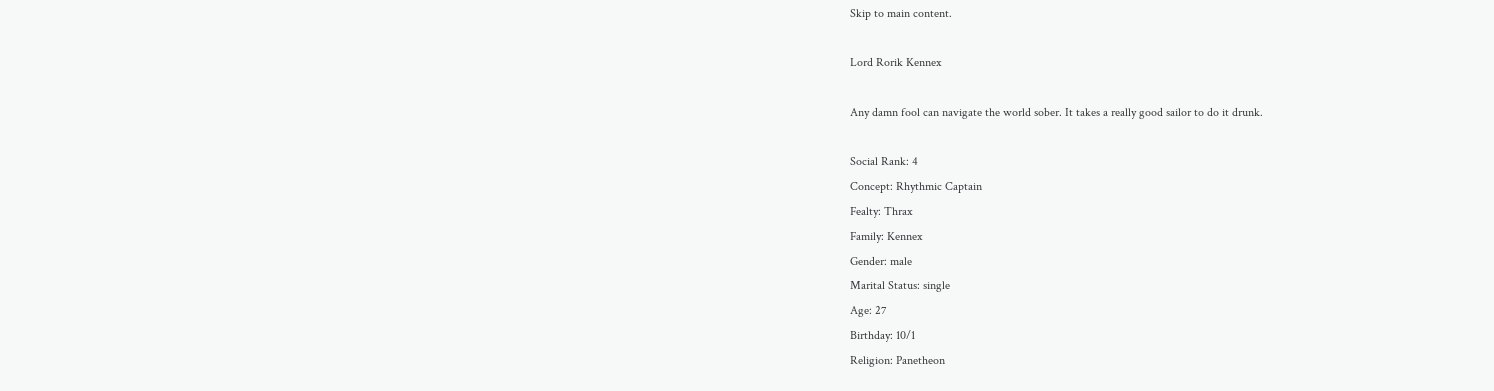Skip to main content.

Lord Rorik Kennex

Any damn fool can navigate the world sober. It takes a really good sailor to do it drunk.

Social Rank: 4
Concept: Rhythmic Captain
Fealty: Thrax
Family: Kennex
Gender: male
Marital Status: single
Age: 27
Birthday: 10/1
Religion: Panetheon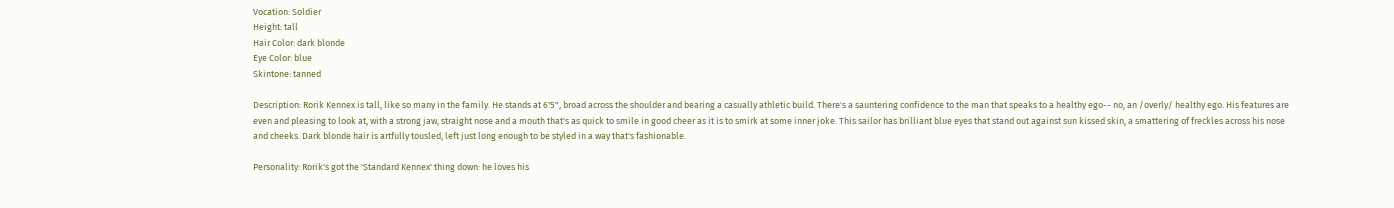Vocation: Soldier
Height: tall
Hair Color: dark blonde
Eye Color: blue
Skintone: tanned

Description: Rorik Kennex is tall, like so many in the family. He stands at 6'5", broad across the shoulder and bearing a casually athletic build. There's a sauntering confidence to the man that speaks to a healthy ego-- no, an /overly/ healthy ego. His features are even and pleasing to look at, with a strong jaw, straight nose and a mouth that's as quick to smile in good cheer as it is to smirk at some inner joke. This sailor has brilliant blue eyes that stand out against sun kissed skin, a smattering of freckles across his nose and cheeks. Dark blonde hair is artfully tousled, left just long enough to be styled in a way that's fashionable.

Personality: Rorik's got the 'Standard Kennex' thing down: he loves his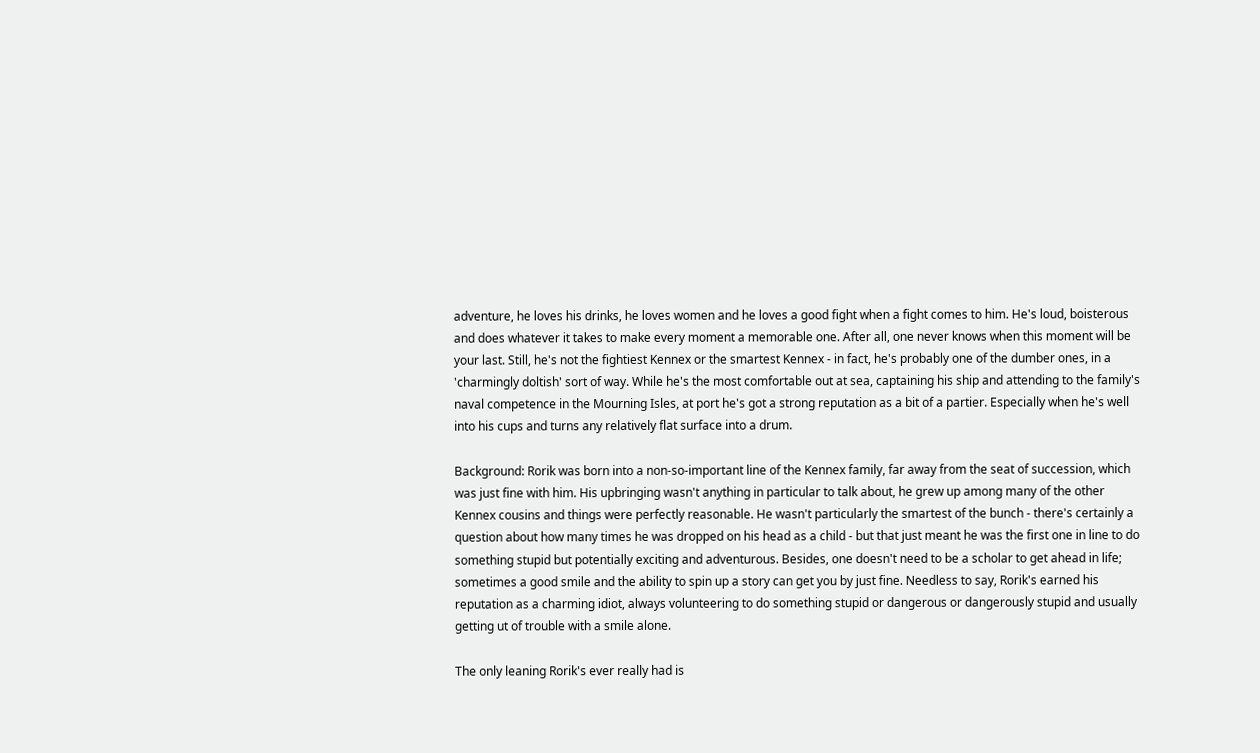adventure, he loves his drinks, he loves women and he loves a good fight when a fight comes to him. He's loud, boisterous and does whatever it takes to make every moment a memorable one. After all, one never knows when this moment will be your last. Still, he's not the fightiest Kennex or the smartest Kennex - in fact, he's probably one of the dumber ones, in a 'charmingly doltish' sort of way. While he's the most comfortable out at sea, captaining his ship and attending to the family's naval competence in the Mourning Isles, at port he's got a strong reputation as a bit of a partier. Especially when he's well into his cups and turns any relatively flat surface into a drum.

Background: Rorik was born into a non-so-important line of the Kennex family, far away from the seat of succession, which was just fine with him. His upbringing wasn't anything in particular to talk about, he grew up among many of the other Kennex cousins and things were perfectly reasonable. He wasn't particularly the smartest of the bunch - there's certainly a question about how many times he was dropped on his head as a child - but that just meant he was the first one in line to do something stupid but potentially exciting and adventurous. Besides, one doesn't need to be a scholar to get ahead in life; sometimes a good smile and the ability to spin up a story can get you by just fine. Needless to say, Rorik's earned his reputation as a charming idiot, always volunteering to do something stupid or dangerous or dangerously stupid and usually getting ut of trouble with a smile alone.

The only leaning Rorik's ever really had is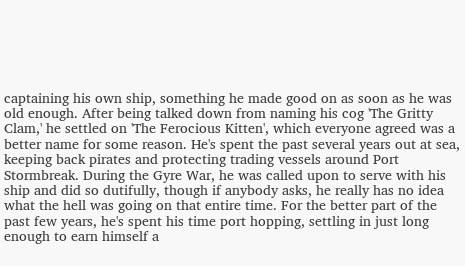captaining his own ship, something he made good on as soon as he was old enough. After being talked down from naming his cog 'The Gritty Clam,' he settled on 'The Ferocious Kitten', which everyone agreed was a better name for some reason. He's spent the past several years out at sea, keeping back pirates and protecting trading vessels around Port Stormbreak. During the Gyre War, he was called upon to serve with his ship and did so dutifully, though if anybody asks, he really has no idea what the hell was going on that entire time. For the better part of the past few years, he's spent his time port hopping, settling in just long enough to earn himself a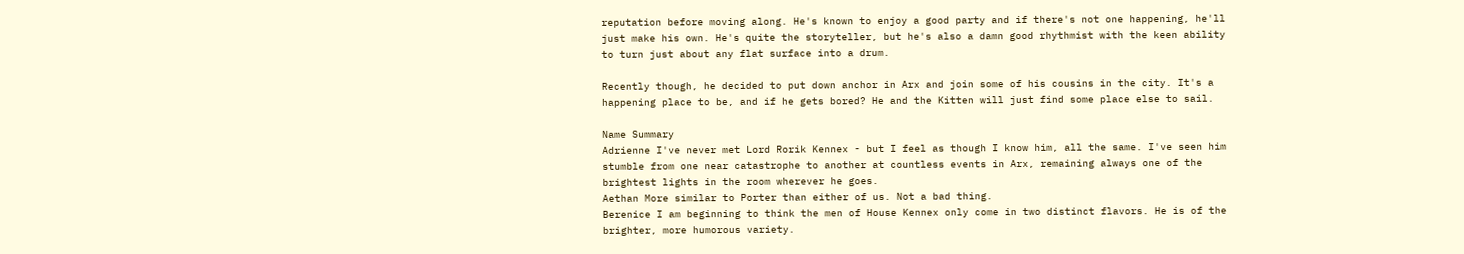reputation before moving along. He's known to enjoy a good party and if there's not one happening, he'll just make his own. He's quite the storyteller, but he's also a damn good rhythmist with the keen ability to turn just about any flat surface into a drum.

Recently though, he decided to put down anchor in Arx and join some of his cousins in the city. It's a happening place to be, and if he gets bored? He and the Kitten will just find some place else to sail.

Name Summary
Adrienne I've never met Lord Rorik Kennex - but I feel as though I know him, all the same. I've seen him stumble from one near catastrophe to another at countless events in Arx, remaining always one of the brightest lights in the room wherever he goes.
Aethan More similar to Porter than either of us. Not a bad thing.
Berenice I am beginning to think the men of House Kennex only come in two distinct flavors. He is of the brighter, more humorous variety.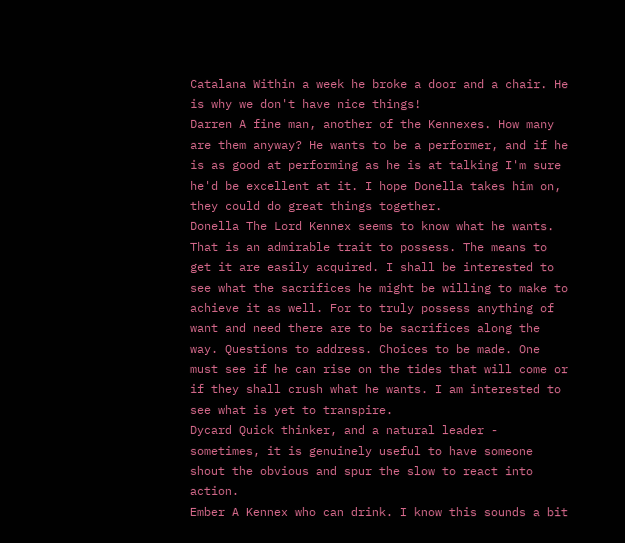Catalana Within a week he broke a door and a chair. He is why we don't have nice things!
Darren A fine man, another of the Kennexes. How many are them anyway? He wants to be a performer, and if he is as good at performing as he is at talking I'm sure he'd be excellent at it. I hope Donella takes him on, they could do great things together.
Donella The Lord Kennex seems to know what he wants. That is an admirable trait to possess. The means to get it are easily acquired. I shall be interested to see what the sacrifices he might be willing to make to achieve it as well. For to truly possess anything of want and need there are to be sacrifices along the way. Questions to address. Choices to be made. One must see if he can rise on the tides that will come or if they shall crush what he wants. I am interested to see what is yet to transpire.
Dycard Quick thinker, and a natural leader - sometimes, it is genuinely useful to have someone shout the obvious and spur the slow to react into action.
Ember A Kennex who can drink. I know this sounds a bit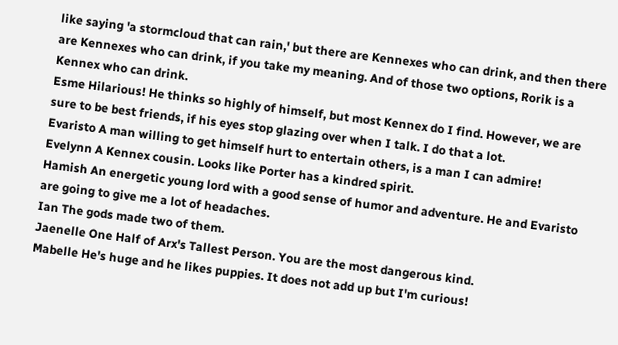like saying 'a stormcloud that can rain,' but there are Kennexes who can drink, and then there are Kennexes who can drink, if you take my meaning. And of those two options, Rorik is a Kennex who can drink.
Esme Hilarious! He thinks so highly of himself, but most Kennex do I find. However, we are sure to be best friends, if his eyes stop glazing over when I talk. I do that a lot.
Evaristo A man willing to get himself hurt to entertain others, is a man I can admire!
Evelynn A Kennex cousin. Looks like Porter has a kindred spirit.
Hamish An energetic young lord with a good sense of humor and adventure. He and Evaristo are going to give me a lot of headaches.
Ian The gods made two of them.
Jaenelle One Half of Arx's Tallest Person. You are the most dangerous kind.
Mabelle He's huge and he likes puppies. It does not add up but I'm curious!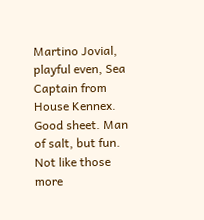Martino Jovial, playful even, Sea Captain from House Kennex. Good sheet. Man of salt, but fun. Not like those more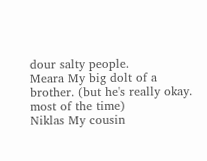dour salty people.
Meara My big dolt of a brother. (but he's really okay. most of the time)
Niklas My cousin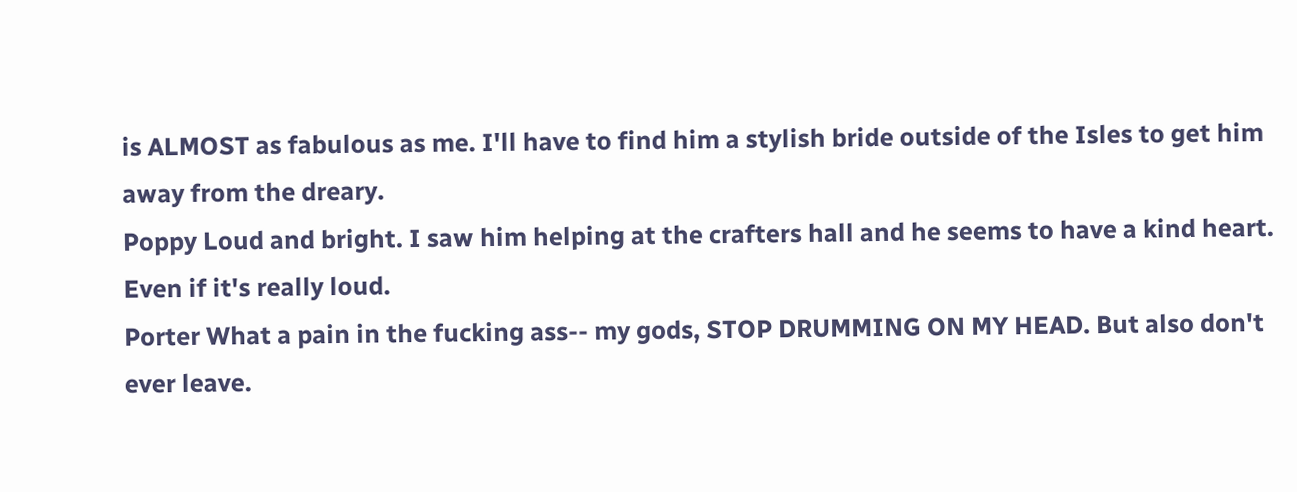is ALMOST as fabulous as me. I'll have to find him a stylish bride outside of the Isles to get him away from the dreary.
Poppy Loud and bright. I saw him helping at the crafters hall and he seems to have a kind heart. Even if it's really loud.
Porter What a pain in the fucking ass-- my gods, STOP DRUMMING ON MY HEAD. But also don't ever leave.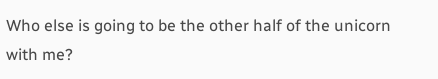Who else is going to be the other half of the unicorn with me?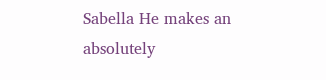Sabella He makes an absolutely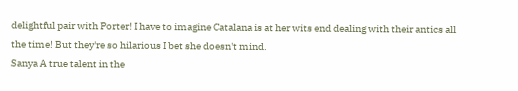delightful pair with Porter! I have to imagine Catalana is at her wits end dealing with their antics all the time! But they're so hilarious I bet she doesn't mind.
Sanya A true talent in the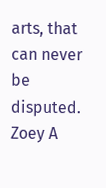arts, that can never be disputed.
Zoey A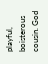playful, boisterous cousin. God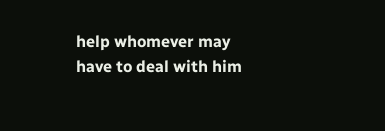help whomever may have to deal with him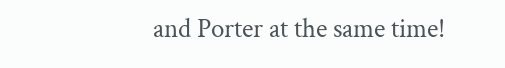and Porter at the same time!